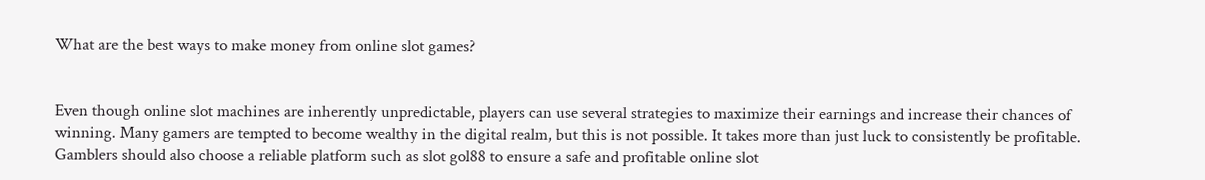What are the best ways to make money from online slot games?


Even though online slot machines are inherently unpredictable, players can use several strategies to maximize their earnings and increase their chances of winning. Many gamers are tempted to become wealthy in the digital realm, but this is not possible. It takes more than just luck to consistently be profitable. Gamblers should also choose a reliable platform such as slot gol88 to ensure a safe and profitable online slot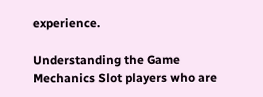experience.

Understanding the Game Mechanics Slot players who are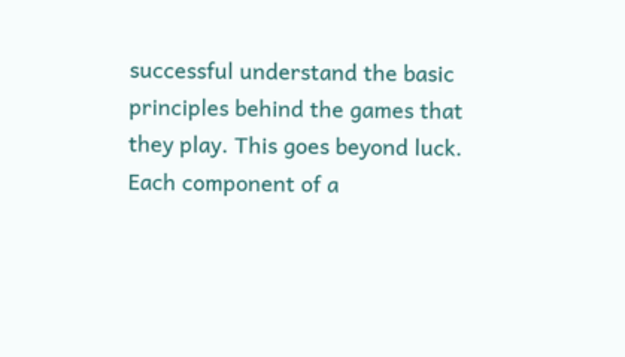successful understand the basic principles behind the games that they play. This goes beyond luck. Each component of a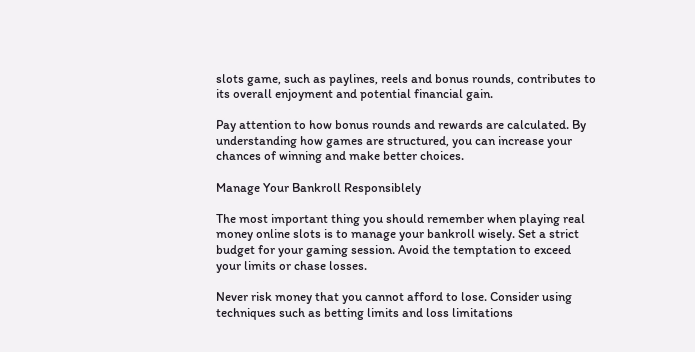slots game, such as paylines, reels and bonus rounds, contributes to its overall enjoyment and potential financial gain.

Pay attention to how bonus rounds and rewards are calculated. By understanding how games are structured, you can increase your chances of winning and make better choices.

Manage Your Bankroll Responsiblely

The most important thing you should remember when playing real money online slots is to manage your bankroll wisely. Set a strict budget for your gaming session. Avoid the temptation to exceed your limits or chase losses.

Never risk money that you cannot afford to lose. Consider using techniques such as betting limits and loss limitations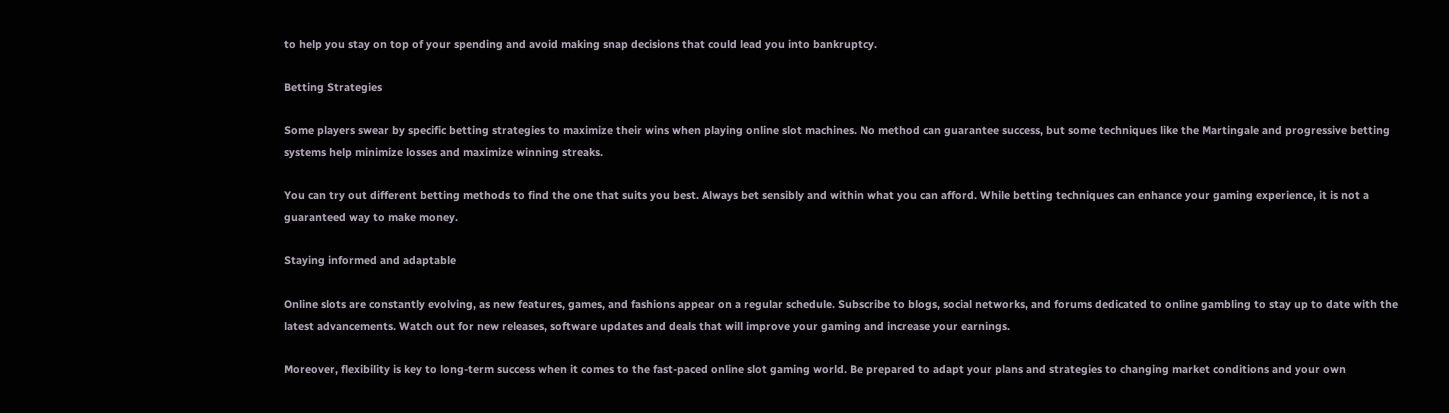to help you stay on top of your spending and avoid making snap decisions that could lead you into bankruptcy.

Betting Strategies

Some players swear by specific betting strategies to maximize their wins when playing online slot machines. No method can guarantee success, but some techniques like the Martingale and progressive betting systems help minimize losses and maximize winning streaks.

You can try out different betting methods to find the one that suits you best. Always bet sensibly and within what you can afford. While betting techniques can enhance your gaming experience, it is not a guaranteed way to make money.

Staying informed and adaptable

Online slots are constantly evolving, as new features, games, and fashions appear on a regular schedule. Subscribe to blogs, social networks, and forums dedicated to online gambling to stay up to date with the latest advancements. Watch out for new releases, software updates and deals that will improve your gaming and increase your earnings.

Moreover, flexibility is key to long-term success when it comes to the fast-paced online slot gaming world. Be prepared to adapt your plans and strategies to changing market conditions and your own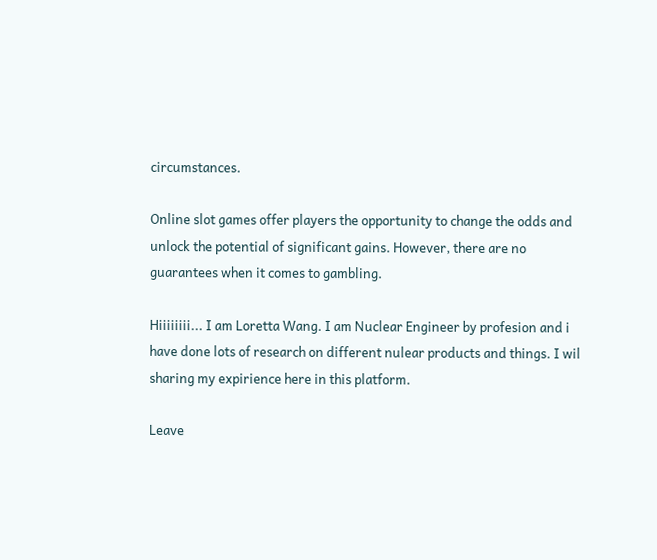circumstances.

Online slot games offer players the opportunity to change the odds and unlock the potential of significant gains. However, there are no guarantees when it comes to gambling.

Hiiiiiiii... I am Loretta Wang. I am Nuclear Engineer by profesion and i have done lots of research on different nulear products and things. I wil sharing my expirience here in this platform.

Leave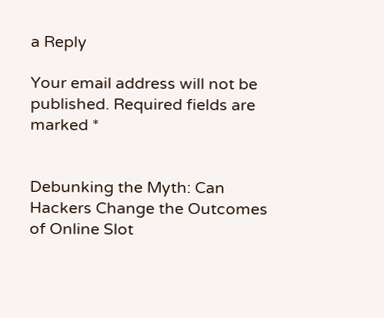a Reply

Your email address will not be published. Required fields are marked *


Debunking the Myth: Can Hackers Change the Outcomes of Online Slot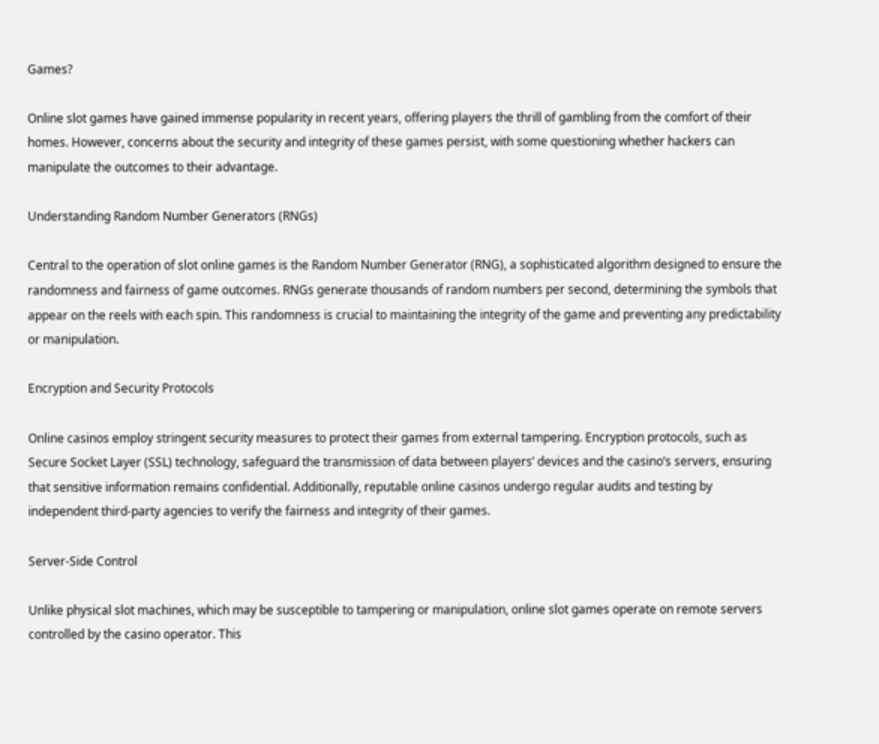Games?

Online slot games have gained immense popularity in recent years, offering players the thrill of gambling from the comfort of their homes. However, concerns about the security and integrity of these games persist, with some questioning whether hackers can manipulate the outcomes to their advantage.

Understanding Random Number Generators (RNGs)

Central to the operation of slot online games is the Random Number Generator (RNG), a sophisticated algorithm designed to ensure the randomness and fairness of game outcomes. RNGs generate thousands of random numbers per second, determining the symbols that appear on the reels with each spin. This randomness is crucial to maintaining the integrity of the game and preventing any predictability or manipulation.

Encryption and Security Protocols

Online casinos employ stringent security measures to protect their games from external tampering. Encryption protocols, such as Secure Socket Layer (SSL) technology, safeguard the transmission of data between players’ devices and the casino’s servers, ensuring that sensitive information remains confidential. Additionally, reputable online casinos undergo regular audits and testing by independent third-party agencies to verify the fairness and integrity of their games.

Server-Side Control

Unlike physical slot machines, which may be susceptible to tampering or manipulation, online slot games operate on remote servers controlled by the casino operator. This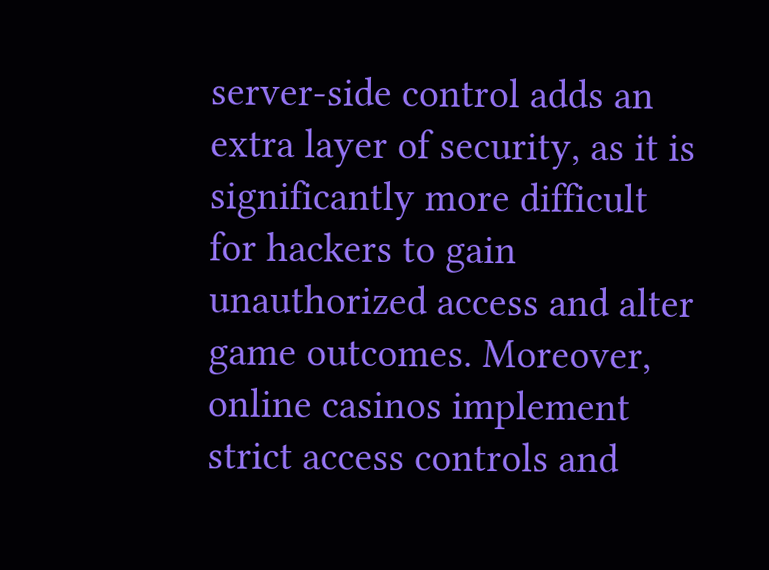server-side control adds an extra layer of security, as it is significantly more difficult for hackers to gain unauthorized access and alter game outcomes. Moreover, online casinos implement strict access controls and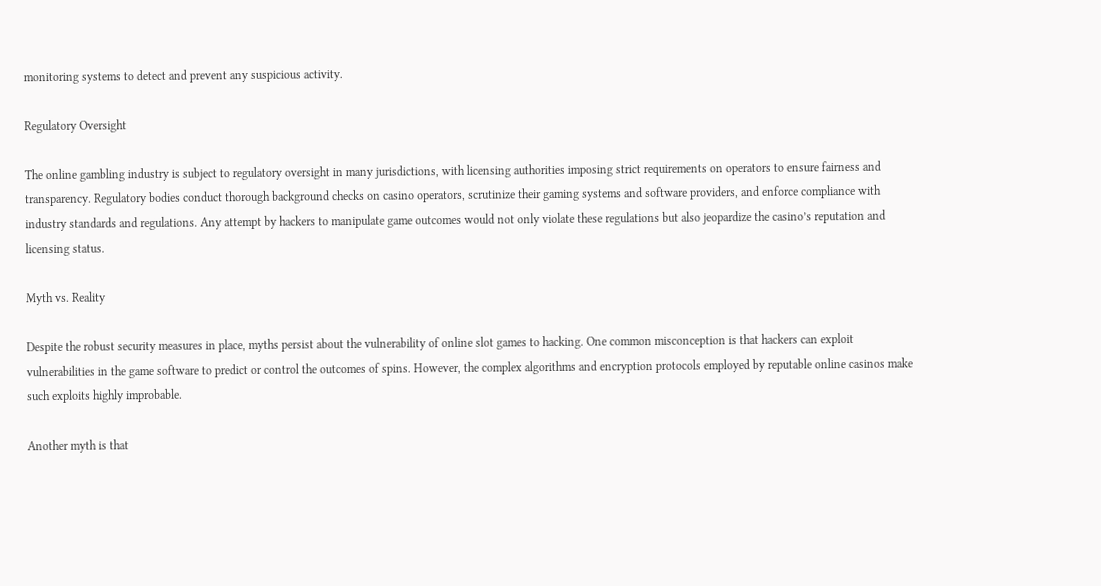monitoring systems to detect and prevent any suspicious activity.

Regulatory Oversight

The online gambling industry is subject to regulatory oversight in many jurisdictions, with licensing authorities imposing strict requirements on operators to ensure fairness and transparency. Regulatory bodies conduct thorough background checks on casino operators, scrutinize their gaming systems and software providers, and enforce compliance with industry standards and regulations. Any attempt by hackers to manipulate game outcomes would not only violate these regulations but also jeopardize the casino’s reputation and licensing status.

Myth vs. Reality

Despite the robust security measures in place, myths persist about the vulnerability of online slot games to hacking. One common misconception is that hackers can exploit vulnerabilities in the game software to predict or control the outcomes of spins. However, the complex algorithms and encryption protocols employed by reputable online casinos make such exploits highly improbable.

Another myth is that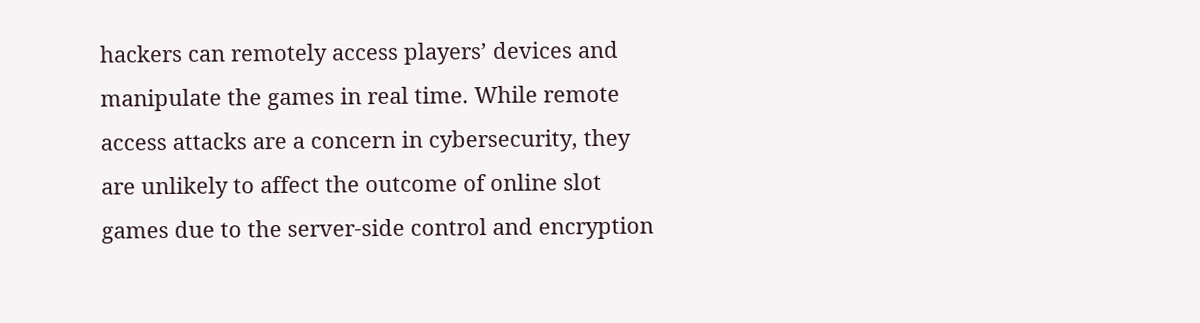hackers can remotely access players’ devices and manipulate the games in real time. While remote access attacks are a concern in cybersecurity, they are unlikely to affect the outcome of online slot games due to the server-side control and encryption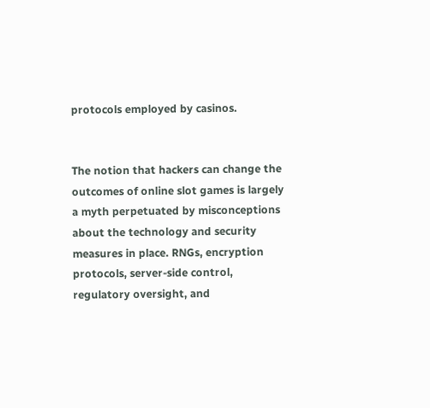protocols employed by casinos.


The notion that hackers can change the outcomes of online slot games is largely a myth perpetuated by misconceptions about the technology and security measures in place. RNGs, encryption protocols, server-side control, regulatory oversight, and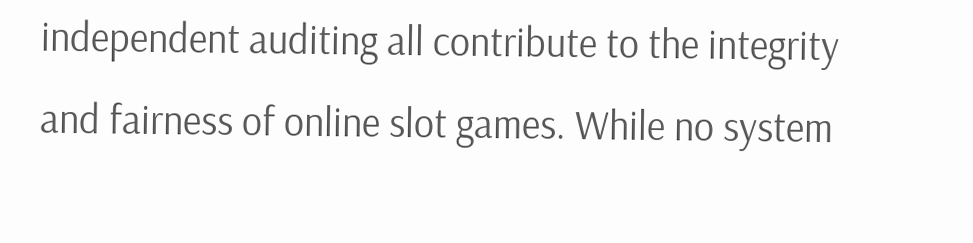independent auditing all contribute to the integrity and fairness of online slot games. While no system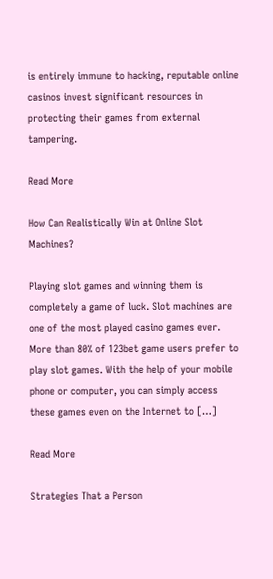is entirely immune to hacking, reputable online casinos invest significant resources in protecting their games from external tampering.

Read More

How Can Realistically Win at Online Slot Machines?

Playing slot games and winning them is completely a game of luck. Slot machines are one of the most played casino games ever. More than 80% of 123bet game users prefer to play slot games. With the help of your mobile phone or computer, you can simply access these games even on the Internet to […]

Read More

Strategies That a Person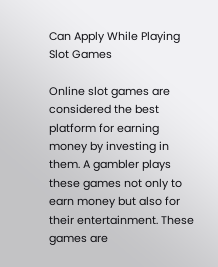Can Apply While Playing Slot Games

Online slot games are considered the best platform for earning money by investing in them. A gambler plays these games not only to earn money but also for their entertainment. These games are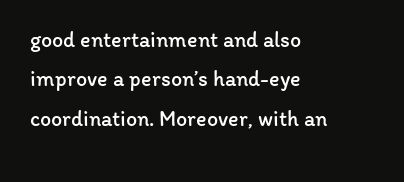good entertainment and also improve a person’s hand-eye coordination. Moreover, with an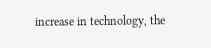increase in technology, the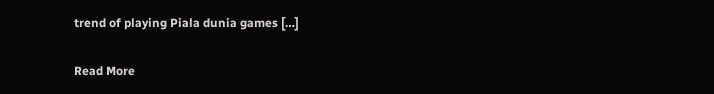trend of playing Piala dunia games […]

Read More